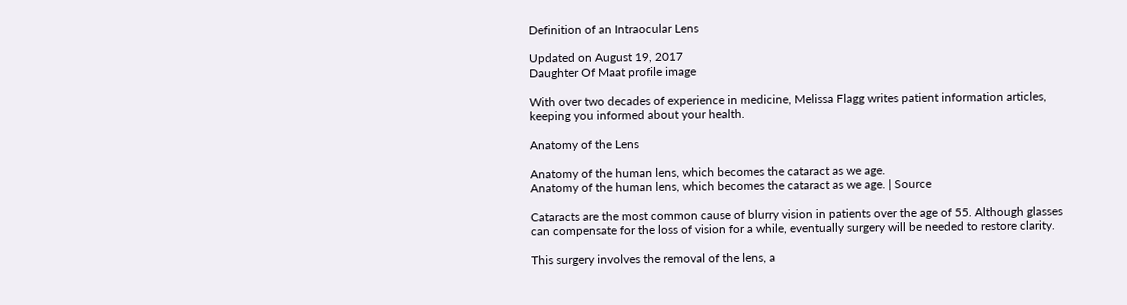Definition of an Intraocular Lens

Updated on August 19, 2017
Daughter Of Maat profile image

With over two decades of experience in medicine, Melissa Flagg writes patient information articles, keeping you informed about your health.

Anatomy of the Lens

Anatomy of the human lens, which becomes the cataract as we age.
Anatomy of the human lens, which becomes the cataract as we age. | Source

Cataracts are the most common cause of blurry vision in patients over the age of 55. Although glasses can compensate for the loss of vision for a while, eventually surgery will be needed to restore clarity.

This surgery involves the removal of the lens, a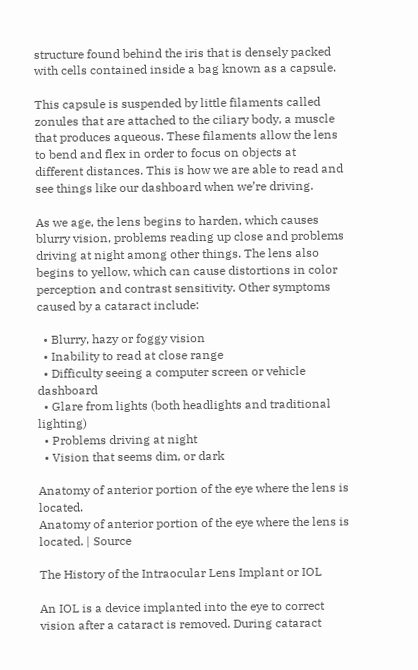structure found behind the iris that is densely packed with cells contained inside a bag known as a capsule.

This capsule is suspended by little filaments called zonules that are attached to the ciliary body, a muscle that produces aqueous. These filaments allow the lens to bend and flex in order to focus on objects at different distances. This is how we are able to read and see things like our dashboard when we’re driving.

As we age, the lens begins to harden, which causes blurry vision, problems reading up close and problems driving at night among other things. The lens also begins to yellow, which can cause distortions in color perception and contrast sensitivity. Other symptoms caused by a cataract include:

  • Blurry, hazy or foggy vision
  • Inability to read at close range
  • Difficulty seeing a computer screen or vehicle dashboard
  • Glare from lights (both headlights and traditional lighting)
  • Problems driving at night
  • Vision that seems dim, or dark

Anatomy of anterior portion of the eye where the lens is located.
Anatomy of anterior portion of the eye where the lens is located. | Source

The History of the Intraocular Lens Implant or IOL

An IOL is a device implanted into the eye to correct vision after a cataract is removed. During cataract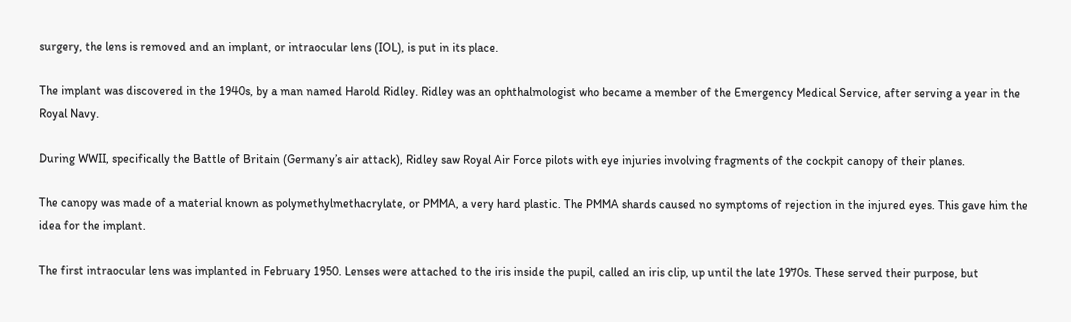surgery, the lens is removed and an implant, or intraocular lens (IOL), is put in its place.

The implant was discovered in the 1940s, by a man named Harold Ridley. Ridley was an ophthalmologist who became a member of the Emergency Medical Service, after serving a year in the Royal Navy.

During WWII, specifically the Battle of Britain (Germany’s air attack), Ridley saw Royal Air Force pilots with eye injuries involving fragments of the cockpit canopy of their planes.

The canopy was made of a material known as polymethylmethacrylate, or PMMA, a very hard plastic. The PMMA shards caused no symptoms of rejection in the injured eyes. This gave him the idea for the implant.

The first intraocular lens was implanted in February 1950. Lenses were attached to the iris inside the pupil, called an iris clip, up until the late 1970s. These served their purpose, but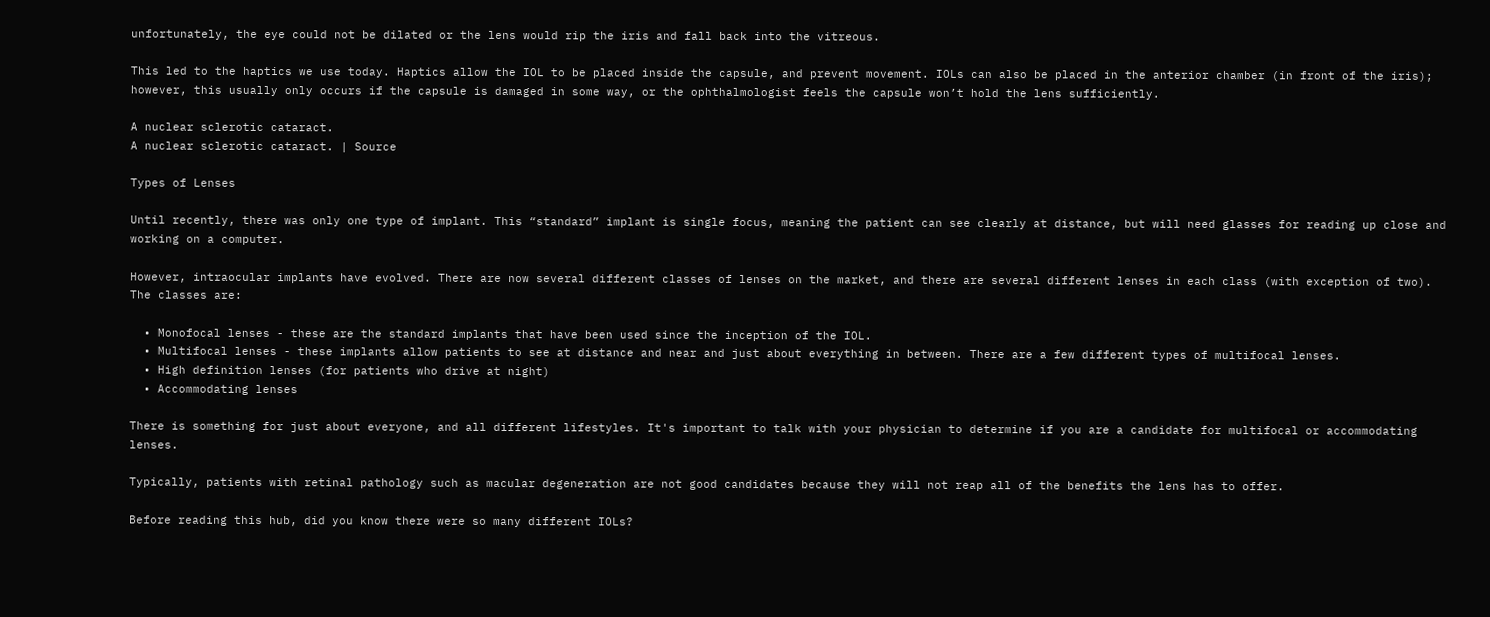unfortunately, the eye could not be dilated or the lens would rip the iris and fall back into the vitreous.

This led to the haptics we use today. Haptics allow the IOL to be placed inside the capsule, and prevent movement. IOLs can also be placed in the anterior chamber (in front of the iris); however, this usually only occurs if the capsule is damaged in some way, or the ophthalmologist feels the capsule won’t hold the lens sufficiently.

A nuclear sclerotic cataract.
A nuclear sclerotic cataract. | Source

Types of Lenses

Until recently, there was only one type of implant. This “standard” implant is single focus, meaning the patient can see clearly at distance, but will need glasses for reading up close and working on a computer.

However, intraocular implants have evolved. There are now several different classes of lenses on the market, and there are several different lenses in each class (with exception of two). The classes are:

  • Monofocal lenses - these are the standard implants that have been used since the inception of the IOL.
  • Multifocal lenses - these implants allow patients to see at distance and near and just about everything in between. There are a few different types of multifocal lenses.
  • High definition lenses (for patients who drive at night)
  • Accommodating lenses

There is something for just about everyone, and all different lifestyles. It's important to talk with your physician to determine if you are a candidate for multifocal or accommodating lenses.

Typically, patients with retinal pathology such as macular degeneration are not good candidates because they will not reap all of the benefits the lens has to offer.

Before reading this hub, did you know there were so many different IOLs?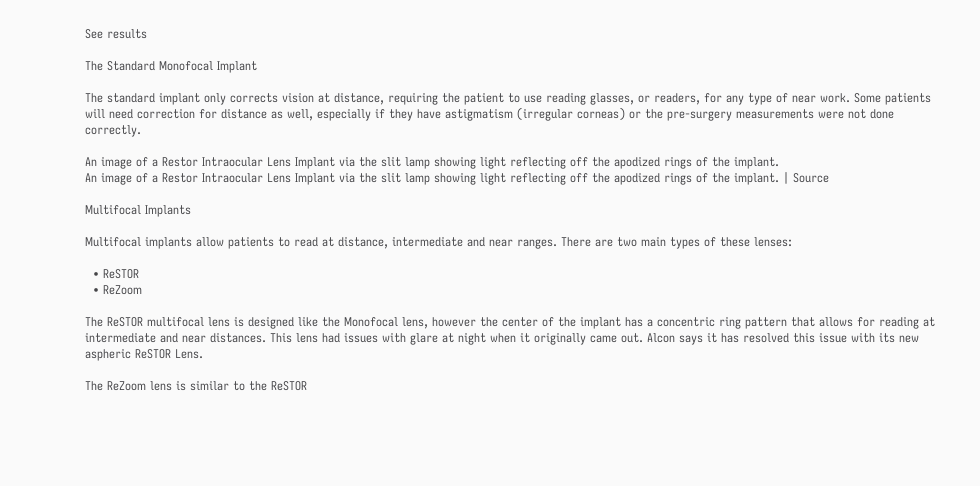See results

The Standard Monofocal Implant

The standard implant only corrects vision at distance, requiring the patient to use reading glasses, or readers, for any type of near work. Some patients will need correction for distance as well, especially if they have astigmatism (irregular corneas) or the pre-surgery measurements were not done correctly.

An image of a Restor Intraocular Lens Implant via the slit lamp showing light reflecting off the apodized rings of the implant.
An image of a Restor Intraocular Lens Implant via the slit lamp showing light reflecting off the apodized rings of the implant. | Source

Multifocal Implants

Multifocal implants allow patients to read at distance, intermediate and near ranges. There are two main types of these lenses:

  • ReSTOR
  • ReZoom

The ReSTOR multifocal lens is designed like the Monofocal lens, however the center of the implant has a concentric ring pattern that allows for reading at intermediate and near distances. This lens had issues with glare at night when it originally came out. Alcon says it has resolved this issue with its new aspheric ReSTOR Lens.

The ReZoom lens is similar to the ReSTOR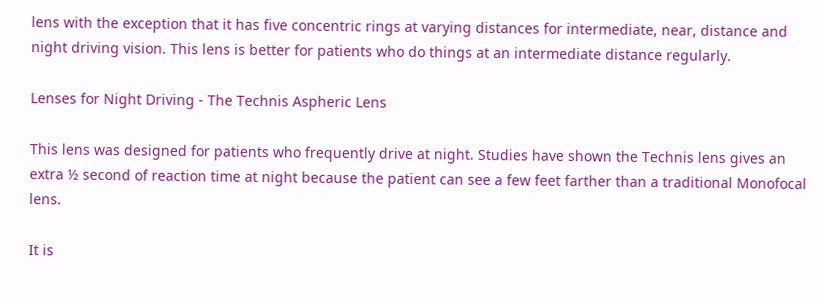lens with the exception that it has five concentric rings at varying distances for intermediate, near, distance and night driving vision. This lens is better for patients who do things at an intermediate distance regularly.

Lenses for Night Driving - The Technis Aspheric Lens

This lens was designed for patients who frequently drive at night. Studies have shown the Technis lens gives an extra ½ second of reaction time at night because the patient can see a few feet farther than a traditional Monofocal lens.

It is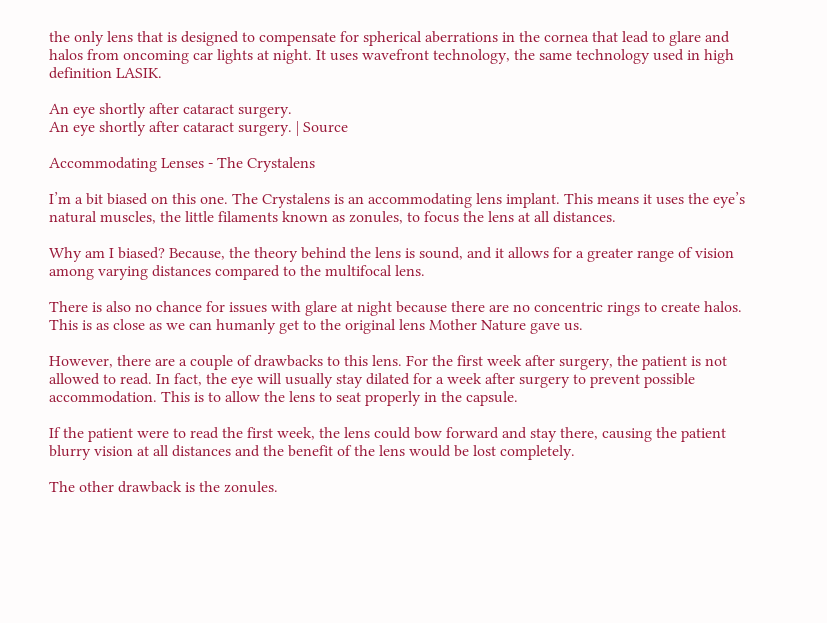the only lens that is designed to compensate for spherical aberrations in the cornea that lead to glare and halos from oncoming car lights at night. It uses wavefront technology, the same technology used in high definition LASIK.

An eye shortly after cataract surgery.
An eye shortly after cataract surgery. | Source

Accommodating Lenses - The Crystalens

I’m a bit biased on this one. The Crystalens is an accommodating lens implant. This means it uses the eye’s natural muscles, the little filaments known as zonules, to focus the lens at all distances.

Why am I biased? Because, the theory behind the lens is sound, and it allows for a greater range of vision among varying distances compared to the multifocal lens.

There is also no chance for issues with glare at night because there are no concentric rings to create halos. This is as close as we can humanly get to the original lens Mother Nature gave us.

However, there are a couple of drawbacks to this lens. For the first week after surgery, the patient is not allowed to read. In fact, the eye will usually stay dilated for a week after surgery to prevent possible accommodation. This is to allow the lens to seat properly in the capsule.

If the patient were to read the first week, the lens could bow forward and stay there, causing the patient blurry vision at all distances and the benefit of the lens would be lost completely.

The other drawback is the zonules.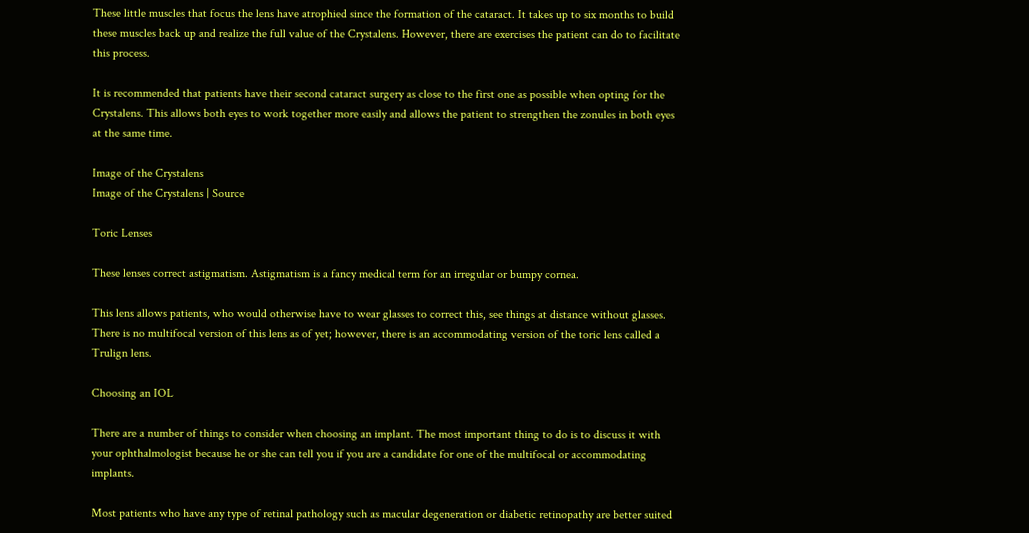These little muscles that focus the lens have atrophied since the formation of the cataract. It takes up to six months to build these muscles back up and realize the full value of the Crystalens. However, there are exercises the patient can do to facilitate this process.

It is recommended that patients have their second cataract surgery as close to the first one as possible when opting for the Crystalens. This allows both eyes to work together more easily and allows the patient to strengthen the zonules in both eyes at the same time.

Image of the Crystalens
Image of the Crystalens | Source

Toric Lenses

These lenses correct astigmatism. Astigmatism is a fancy medical term for an irregular or bumpy cornea.

This lens allows patients, who would otherwise have to wear glasses to correct this, see things at distance without glasses. There is no multifocal version of this lens as of yet; however, there is an accommodating version of the toric lens called a Trulign lens.

Choosing an IOL

There are a number of things to consider when choosing an implant. The most important thing to do is to discuss it with your ophthalmologist because he or she can tell you if you are a candidate for one of the multifocal or accommodating implants.

Most patients who have any type of retinal pathology such as macular degeneration or diabetic retinopathy are better suited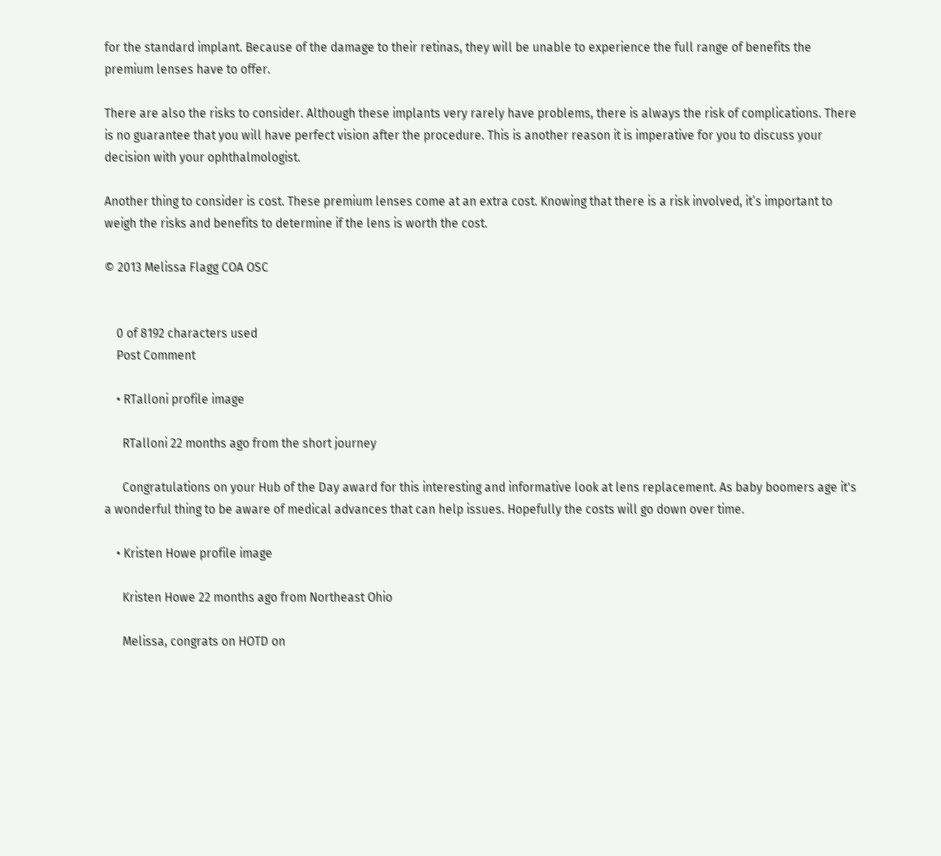for the standard implant. Because of the damage to their retinas, they will be unable to experience the full range of benefits the premium lenses have to offer.

There are also the risks to consider. Although these implants very rarely have problems, there is always the risk of complications. There is no guarantee that you will have perfect vision after the procedure. This is another reason it is imperative for you to discuss your decision with your ophthalmologist.

Another thing to consider is cost. These premium lenses come at an extra cost. Knowing that there is a risk involved, it’s important to weigh the risks and benefits to determine if the lens is worth the cost.

© 2013 Melissa Flagg COA OSC


    0 of 8192 characters used
    Post Comment

    • RTalloni profile image

      RTalloni 22 months ago from the short journey

      Congratulations on your Hub of the Day award for this interesting and informative look at lens replacement. As baby boomers age it's a wonderful thing to be aware of medical advances that can help issues. Hopefully the costs will go down over time.

    • Kristen Howe profile image

      Kristen Howe 22 months ago from Northeast Ohio

      Melissa, congrats on HOTD on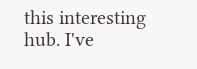this interesting hub. I've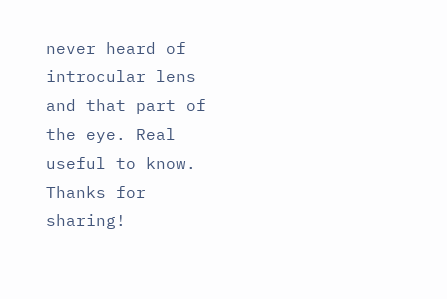never heard of introcular lens and that part of the eye. Real useful to know. Thanks for sharing!